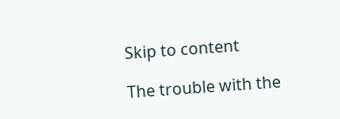Skip to content

The trouble with the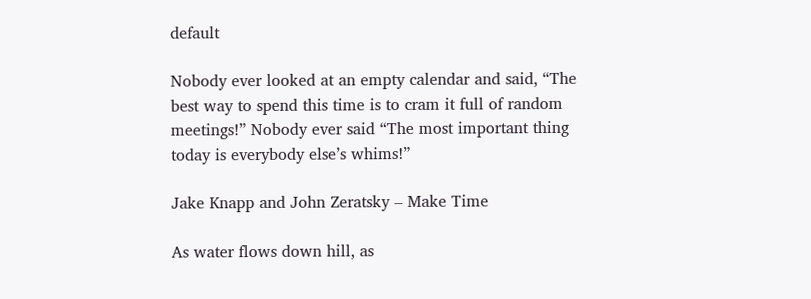default

Nobody ever looked at an empty calendar and said, “The best way to spend this time is to cram it full of random meetings!” Nobody ever said “The most important thing today is everybody else’s whims!”

Jake Knapp and John Zeratsky – Make Time

As water flows down hill, as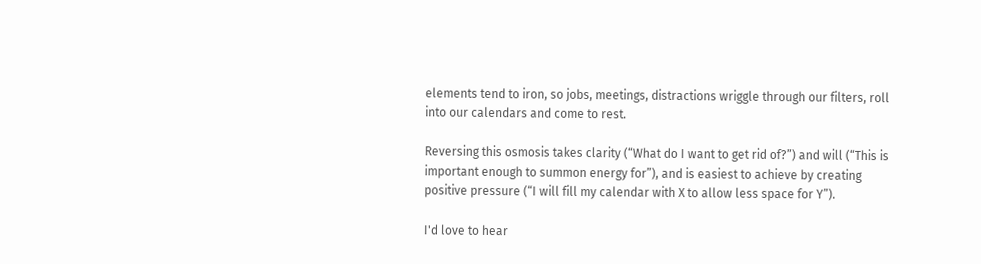elements tend to iron, so jobs, meetings, distractions wriggle through our filters, roll into our calendars and come to rest.

Reversing this osmosis takes clarity (“What do I want to get rid of?”) and will (“This is important enough to summon energy for”), and is easiest to achieve by creating positive pressure (“I will fill my calendar with X to allow less space for Y”).

I'd love to hear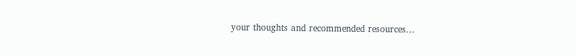your thoughts and recommended resources...